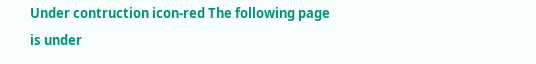Under contruction icon-red The following page is under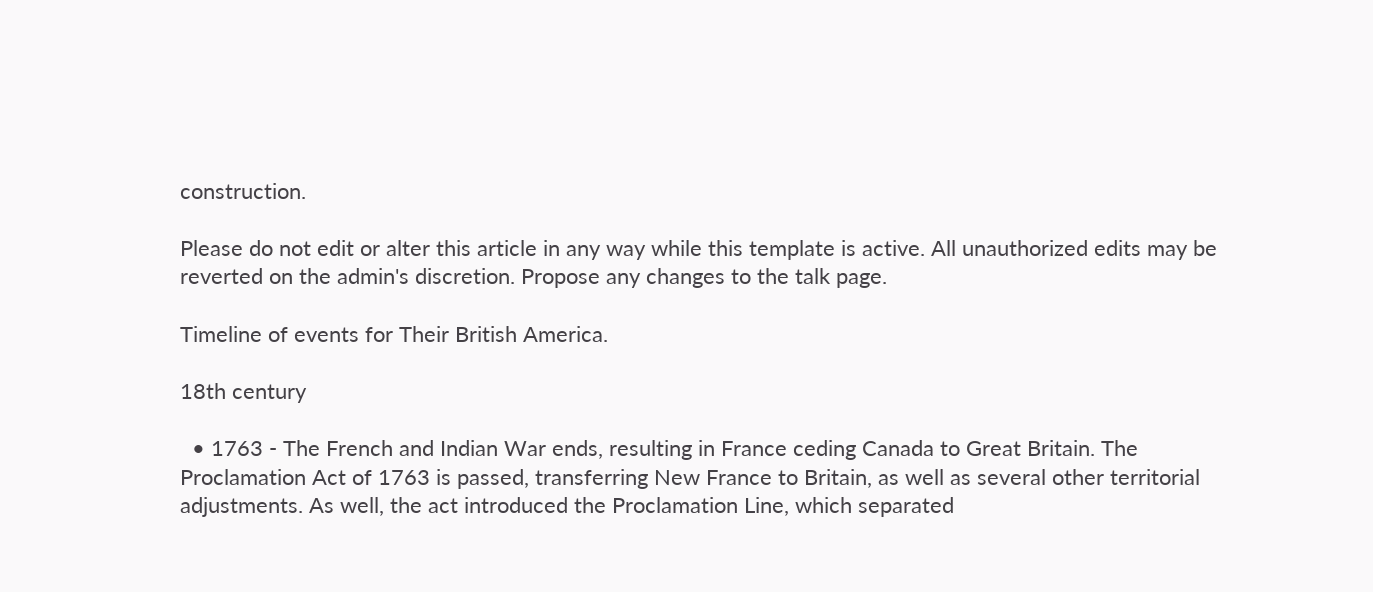construction.

Please do not edit or alter this article in any way while this template is active. All unauthorized edits may be reverted on the admin's discretion. Propose any changes to the talk page.

Timeline of events for Their British America.

18th century

  • 1763 - The French and Indian War ends, resulting in France ceding Canada to Great Britain. The Proclamation Act of 1763 is passed, transferring New France to Britain, as well as several other territorial adjustments. As well, the act introduced the Proclamation Line, which separated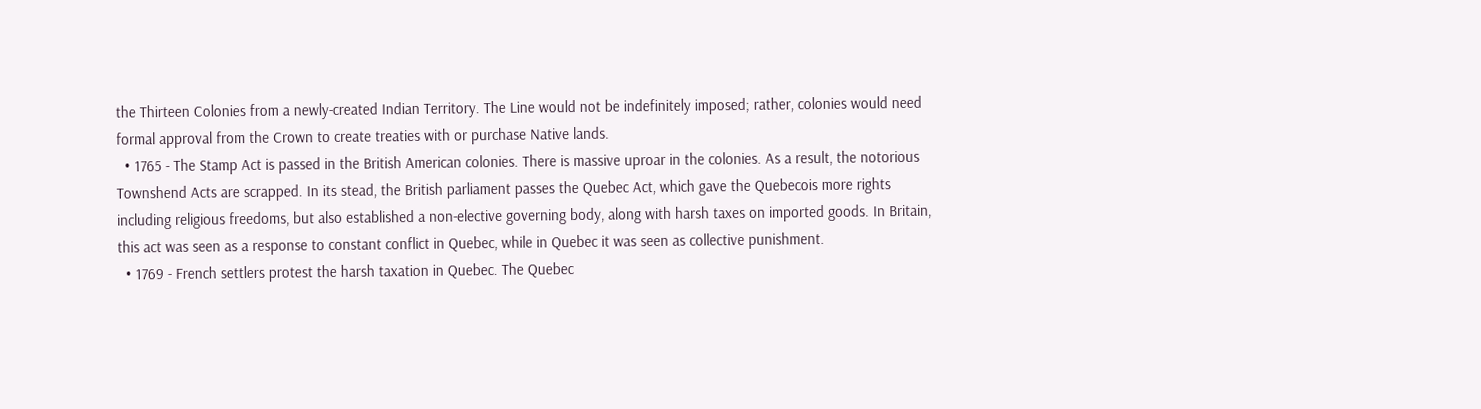the Thirteen Colonies from a newly-created Indian Territory. The Line would not be indefinitely imposed; rather, colonies would need formal approval from the Crown to create treaties with or purchase Native lands.
  • 1765 - The Stamp Act is passed in the British American colonies. There is massive uproar in the colonies. As a result, the notorious Townshend Acts are scrapped. In its stead, the British parliament passes the Quebec Act, which gave the Quebecois more rights including religious freedoms, but also established a non-elective governing body, along with harsh taxes on imported goods. In Britain, this act was seen as a response to constant conflict in Quebec, while in Quebec it was seen as collective punishment.
  • 1769 - French settlers protest the harsh taxation in Quebec. The Quebec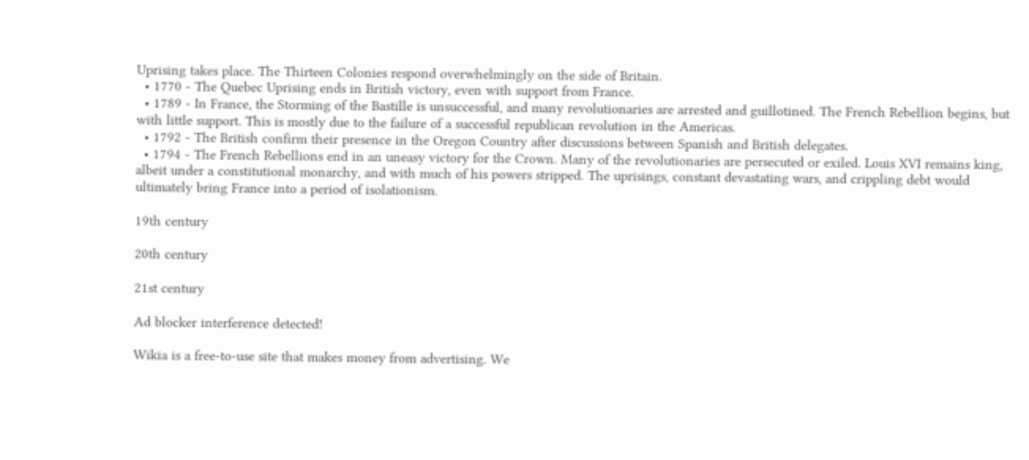Uprising takes place. The Thirteen Colonies respond overwhelmingly on the side of Britain.
  • 1770 - The Quebec Uprising ends in British victory, even with support from France.
  • 1789 - In France, the Storming of the Bastille is unsuccessful, and many revolutionaries are arrested and guillotined. The French Rebellion begins, but with little support. This is mostly due to the failure of a successful republican revolution in the Americas.
  • 1792 - The British confirm their presence in the Oregon Country after discussions between Spanish and British delegates.
  • 1794 - The French Rebellions end in an uneasy victory for the Crown. Many of the revolutionaries are persecuted or exiled. Louis XVI remains king, albeit under a constitutional monarchy, and with much of his powers stripped. The uprisings, constant devastating wars, and crippling debt would ultimately bring France into a period of isolationism.

19th century

20th century

21st century

Ad blocker interference detected!

Wikia is a free-to-use site that makes money from advertising. We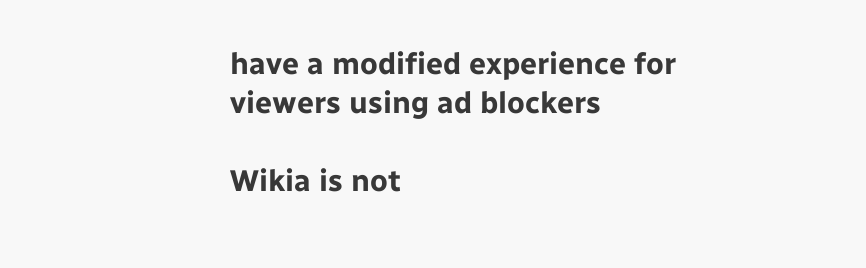have a modified experience for viewers using ad blockers

Wikia is not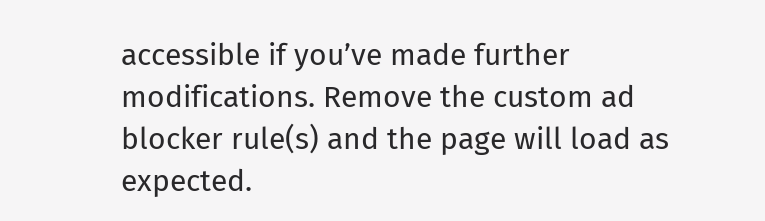accessible if you’ve made further modifications. Remove the custom ad blocker rule(s) and the page will load as expected.